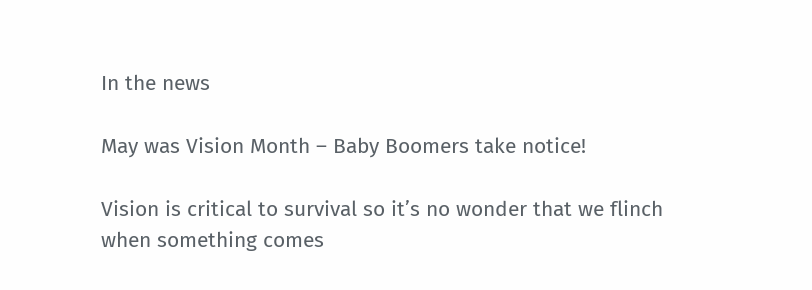In the news

May was Vision Month – Baby Boomers take notice!

Vision is critical to survival so it’s no wonder that we flinch when something comes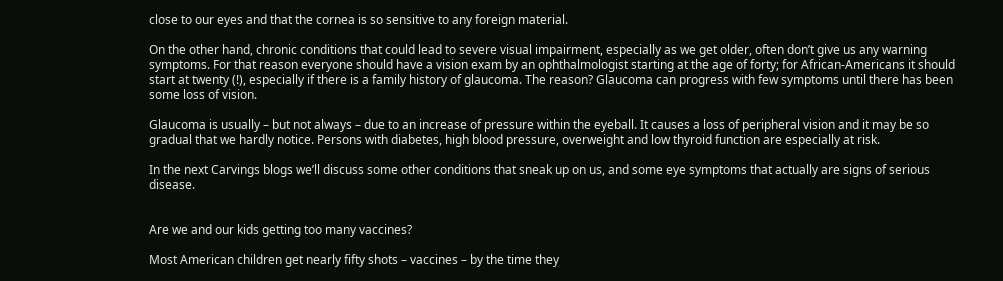close to our eyes and that the cornea is so sensitive to any foreign material.

On the other hand, chronic conditions that could lead to severe visual impairment, especially as we get older, often don’t give us any warning symptoms. For that reason everyone should have a vision exam by an ophthalmologist starting at the age of forty; for African-Americans it should start at twenty (!), especially if there is a family history of glaucoma. The reason? Glaucoma can progress with few symptoms until there has been some loss of vision.

Glaucoma is usually – but not always – due to an increase of pressure within the eyeball. It causes a loss of peripheral vision and it may be so gradual that we hardly notice. Persons with diabetes, high blood pressure, overweight and low thyroid function are especially at risk.

In the next Carvings blogs we’ll discuss some other conditions that sneak up on us, and some eye symptoms that actually are signs of serious disease.


Are we and our kids getting too many vaccines?

Most American children get nearly fifty shots – vaccines – by the time they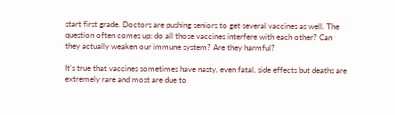start first grade. Doctors are pushing seniors to get several vaccines as well. The question often comes up: do all those vaccines interfere with each other? Can they actually weaken our immune system? Are they harmful?

It’s true that vaccines sometimes have nasty, even fatal, side effects but deaths are extremely rare and most are due to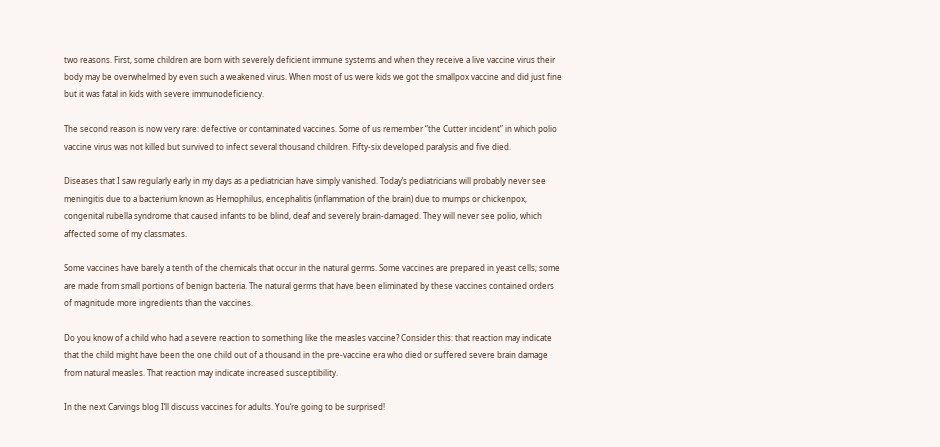two reasons. First, some children are born with severely deficient immune systems and when they receive a live vaccine virus their body may be overwhelmed by even such a weakened virus. When most of us were kids we got the smallpox vaccine and did just fine but it was fatal in kids with severe immunodeficiency.

The second reason is now very rare: defective or contaminated vaccines. Some of us remember “the Cutter incident” in which polio vaccine virus was not killed but survived to infect several thousand children. Fifty-six developed paralysis and five died.

Diseases that I saw regularly early in my days as a pediatrician have simply vanished. Today’s pediatricians will probably never see meningitis due to a bacterium known as Hemophilus, encephalitis (inflammation of the brain) due to mumps or chickenpox, congenital rubella syndrome that caused infants to be blind, deaf and severely brain-damaged. They will never see polio, which affected some of my classmates.

Some vaccines have barely a tenth of the chemicals that occur in the natural germs. Some vaccines are prepared in yeast cells; some are made from small portions of benign bacteria. The natural germs that have been eliminated by these vaccines contained orders of magnitude more ingredients than the vaccines.

Do you know of a child who had a severe reaction to something like the measles vaccine? Consider this: that reaction may indicate that the child might have been the one child out of a thousand in the pre-vaccine era who died or suffered severe brain damage from natural measles. That reaction may indicate increased susceptibility.

In the next Carvings blog I’ll discuss vaccines for adults. You’re going to be surprised!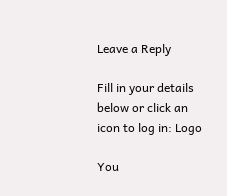Leave a Reply

Fill in your details below or click an icon to log in: Logo

You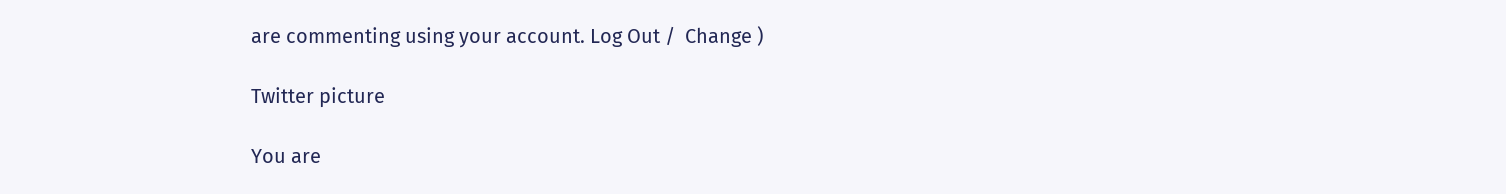are commenting using your account. Log Out /  Change )

Twitter picture

You are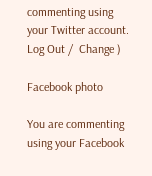commenting using your Twitter account. Log Out /  Change )

Facebook photo

You are commenting using your Facebook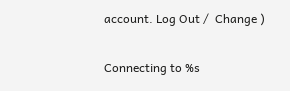account. Log Out /  Change )

Connecting to %s